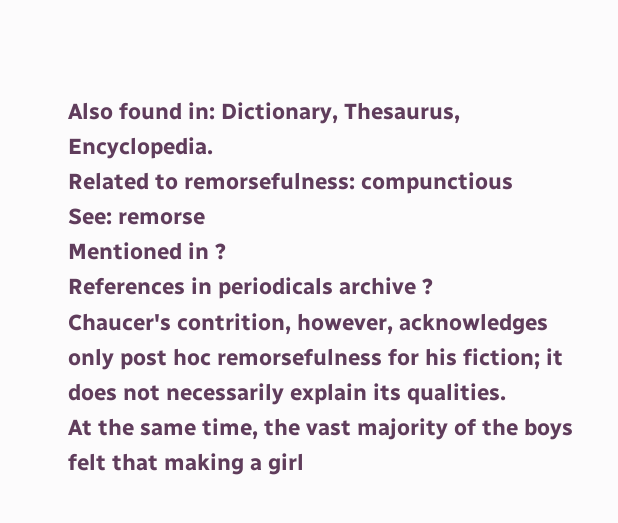Also found in: Dictionary, Thesaurus, Encyclopedia.
Related to remorsefulness: compunctious
See: remorse
Mentioned in ?
References in periodicals archive ?
Chaucer's contrition, however, acknowledges only post hoc remorsefulness for his fiction; it does not necessarily explain its qualities.
At the same time, the vast majority of the boys felt that making a girl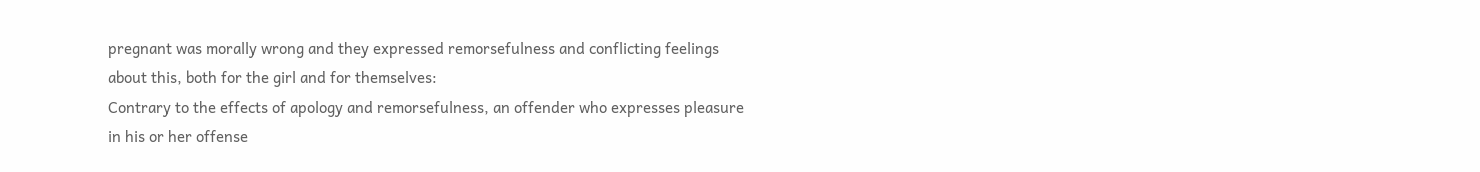pregnant was morally wrong and they expressed remorsefulness and conflicting feelings about this, both for the girl and for themselves:
Contrary to the effects of apology and remorsefulness, an offender who expresses pleasure in his or her offense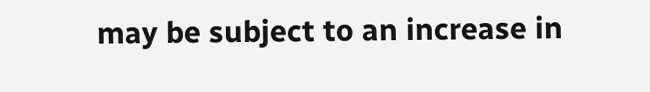may be subject to an increase in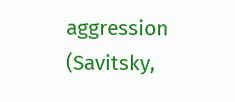aggression (Savitsky,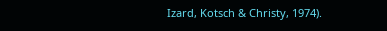Izard, Kotsch & Christy, 1974).